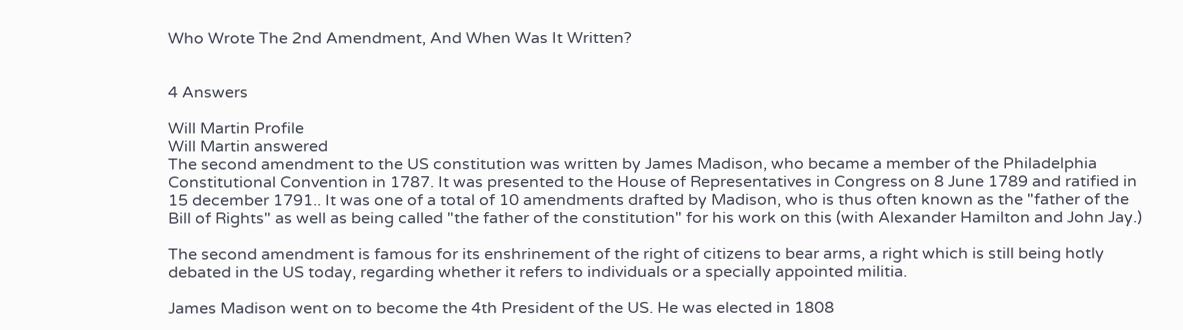Who Wrote The 2nd Amendment, And When Was It Written?


4 Answers

Will Martin Profile
Will Martin answered
The second amendment to the US constitution was written by James Madison, who became a member of the Philadelphia Constitutional Convention in 1787. It was presented to the House of Representatives in Congress on 8 June 1789 and ratified in 15 december 1791.. It was one of a total of 10 amendments drafted by Madison, who is thus often known as the "father of the Bill of Rights" as well as being called "the father of the constitution" for his work on this (with Alexander Hamilton and John Jay.)

The second amendment is famous for its enshrinement of the right of citizens to bear arms, a right which is still being hotly debated in the US today, regarding whether it refers to individuals or a specially appointed militia.

James Madison went on to become the 4th President of the US. He was elected in 1808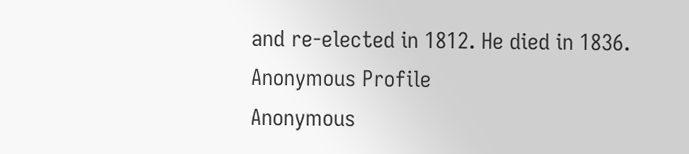and re-elected in 1812. He died in 1836.
Anonymous Profile
Anonymous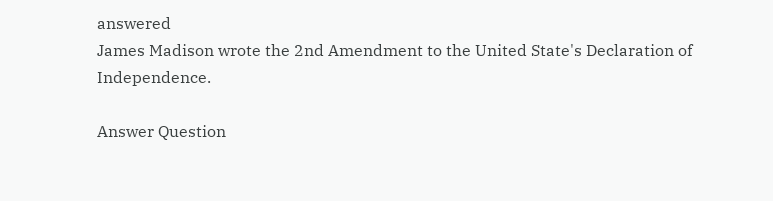answered
James Madison wrote the 2nd Amendment to the United State's Declaration of Independence.

Answer Question